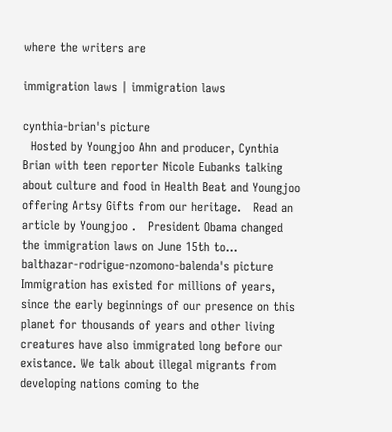where the writers are

immigration laws | immigration laws

cynthia-brian's picture
  Hosted by Youngjoo Ahn and producer, Cynthia Brian with teen reporter Nicole Eubanks talking about culture and food in Health Beat and Youngjoo offering Artsy Gifts from our heritage.   Read an article by Youngjoo .   President Obama changed the immigration laws on June 15th to...
balthazar-rodrigue-nzomono-balenda's picture
Immigration has existed for millions of years, since the early beginnings of our presence on this planet for thousands of years and other living creatures have also immigrated long before our existance. We talk about illegal migrants from developing nations coming to the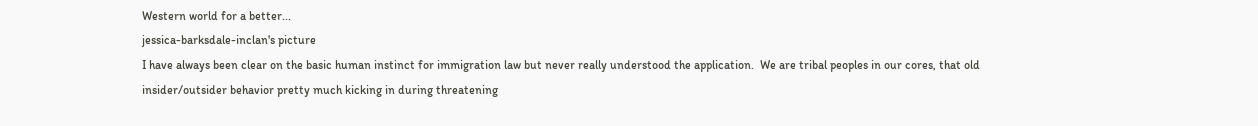Western world for a better...
jessica-barksdale-inclan's picture
I have always been clear on the basic human instinct for immigration law but never really understood the application.  We are tribal peoples in our cores, that old insider/outsider behavior pretty much kicking in during threatening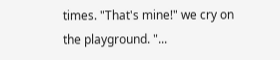times. "That's mine!" we cry on the playground. "...